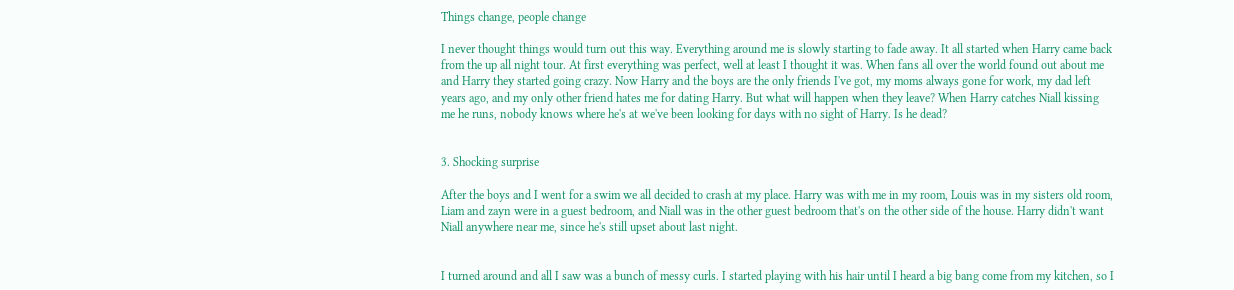Things change, people change

I never thought things would turn out this way. Everything around me is slowly starting to fade away. It all started when Harry came back from the up all night tour. At first everything was perfect, well at least I thought it was. When fans all over the world found out about me and Harry they started going crazy. Now Harry and the boys are the only friends I've got, my moms always gone for work, my dad left years ago, and my only other friend hates me for dating Harry. But what will happen when they leave? When Harry catches Niall kissing me he runs, nobody knows where he's at we've been looking for days with no sight of Harry. Is he dead?


3. Shocking surprise

After the boys and I went for a swim we all decided to crash at my place. Harry was with me in my room, Louis was in my sisters old room, Liam and zayn were in a guest bedroom, and Niall was in the other guest bedroom that's on the other side of the house. Harry didn't want Niall anywhere near me, since he's still upset about last night.


I turned around and all I saw was a bunch of messy curls. I started playing with his hair until I heard a big bang come from my kitchen, so I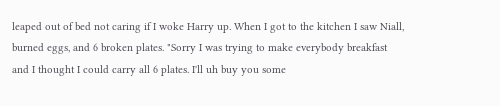leaped out of bed not caring if I woke Harry up. When I got to the kitchen I saw Niall, burned eggs, and 6 broken plates. "Sorry I was trying to make everybody breakfast and I thought I could carry all 6 plates. I'll uh buy you some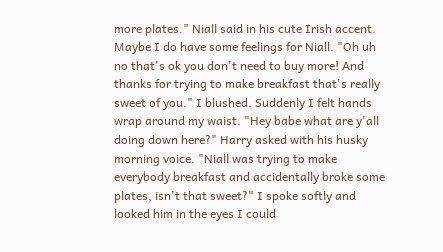more plates." Niall said in his cute Irish accent. Maybe I do have some feelings for Niall. "Oh uh no that's ok you don't need to buy more! And thanks for trying to make breakfast that's really sweet of you." I blushed. Suddenly I felt hands wrap around my waist. "Hey babe what are y'all doing down here?" Harry asked with his husky morning voice. "Niall was trying to make everybody breakfast and accidentally broke some plates, isn't that sweet?" I spoke softly and looked him in the eyes I could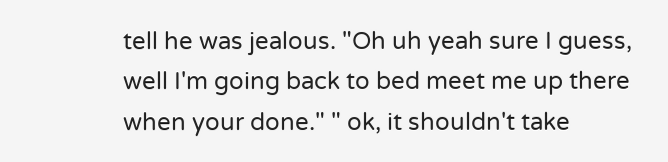tell he was jealous. "Oh uh yeah sure I guess, well I'm going back to bed meet me up there when your done." " ok, it shouldn't take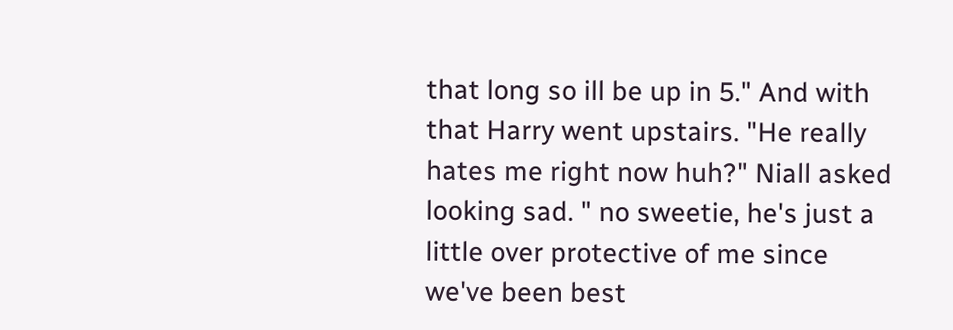that long so ill be up in 5." And with that Harry went upstairs. "He really hates me right now huh?" Niall asked looking sad. " no sweetie, he's just a little over protective of me since we've been best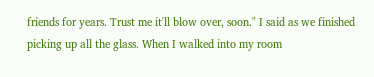friends for years. Trust me it'll blow over, soon." I said as we finished picking up all the glass. When I walked into my room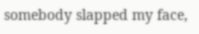somebody slapped my face,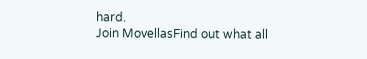hard.
Join MovellasFind out what all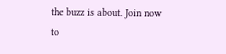the buzz is about. Join now to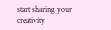start sharing your creativity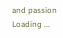and passion
Loading ...